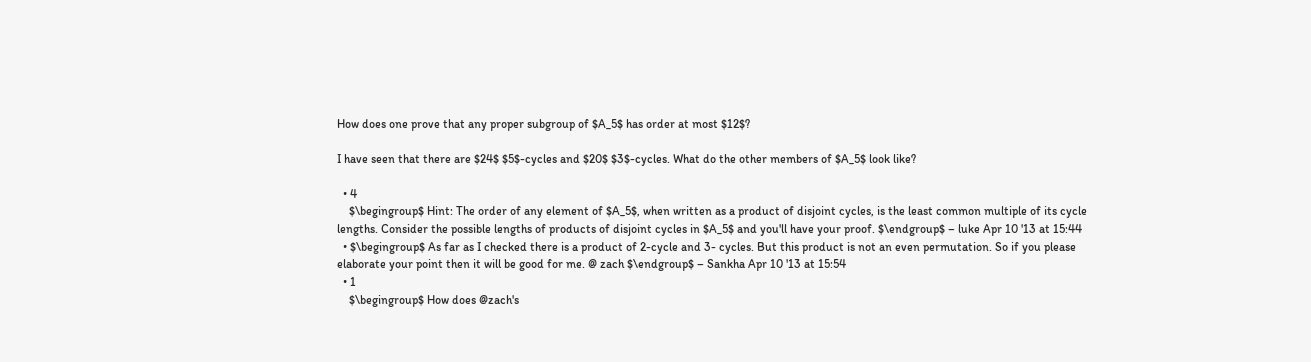How does one prove that any proper subgroup of $A_5$ has order at most $12$?

I have seen that there are $24$ $5$-cycles and $20$ $3$-cycles. What do the other members of $A_5$ look like?

  • 4
    $\begingroup$ Hint: The order of any element of $A_5$, when written as a product of disjoint cycles, is the least common multiple of its cycle lengths. Consider the possible lengths of products of disjoint cycles in $A_5$ and you'll have your proof. $\endgroup$ – luke Apr 10 '13 at 15:44
  • $\begingroup$ As far as I checked there is a product of 2-cycle and 3- cycles. But this product is not an even permutation. So if you please elaborate your point then it will be good for me. @ zach $\endgroup$ – Sankha Apr 10 '13 at 15:54
  • 1
    $\begingroup$ How does @zach's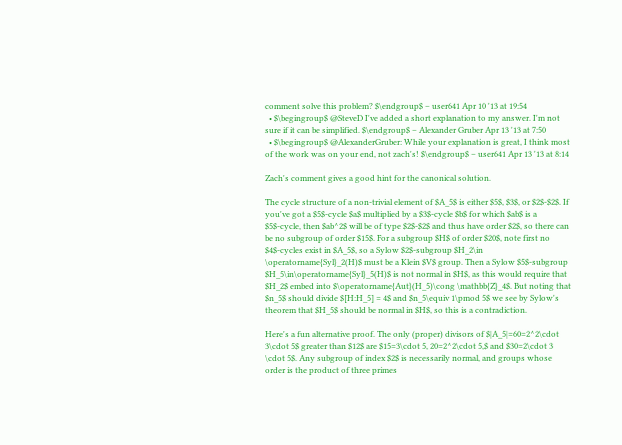comment solve this problem? $\endgroup$ – user641 Apr 10 '13 at 19:54
  • $\begingroup$ @SteveD I've added a short explanation to my answer. I'm not sure if it can be simplified. $\endgroup$ – Alexander Gruber Apr 13 '13 at 7:50
  • $\begingroup$ @AlexanderGruber: While your explanation is great, I think most of the work was on your end, not zach's! $\endgroup$ – user641 Apr 13 '13 at 8:14

Zach's comment gives a good hint for the canonical solution.

The cycle structure of a non-trivial element of $A_5$ is either $5$, $3$, or $2$-$2$. If you've got a $5$-cycle $a$ multiplied by a $3$-cycle $b$ for which $ab$ is a $5$-cycle, then $ab^2$ will be of type $2$-$2$ and thus have order $2$, so there can be no subgroup of order $15$. For a subgroup $H$ of order $20$, note first no $4$-cycles exist in $A_5$, so a Sylow $2$-subgroup $H_2\in \operatorname{Syl}_2(H)$ must be a Klein $V$ group. Then a Sylow $5$-subgroup $H_5\in\operatorname{Syl}_5(H)$ is not normal in $H$, as this would require that $H_2$ embed into $\operatorname{Aut}(H_5)\cong \mathbb{Z}_4$. But noting that $n_5$ should divide $[H:H_5] = 4$ and $n_5\equiv 1\pmod 5$ we see by Sylow's theorem that $H_5$ should be normal in $H$, so this is a contradiction.

Here's a fun alternative proof. The only (proper) divisors of $|A_5|=60=2^2\cdot 3\cdot 5$ greater than $12$ are $15=3\cdot 5, 20=2^2\cdot 5,$ and $30=2\cdot 3 \cdot 5$. Any subgroup of index $2$ is necessarily normal, and groups whose order is the product of three primes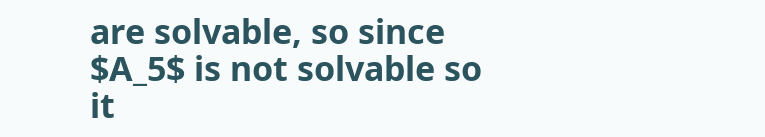are solvable, so since $A_5$ is not solvable so it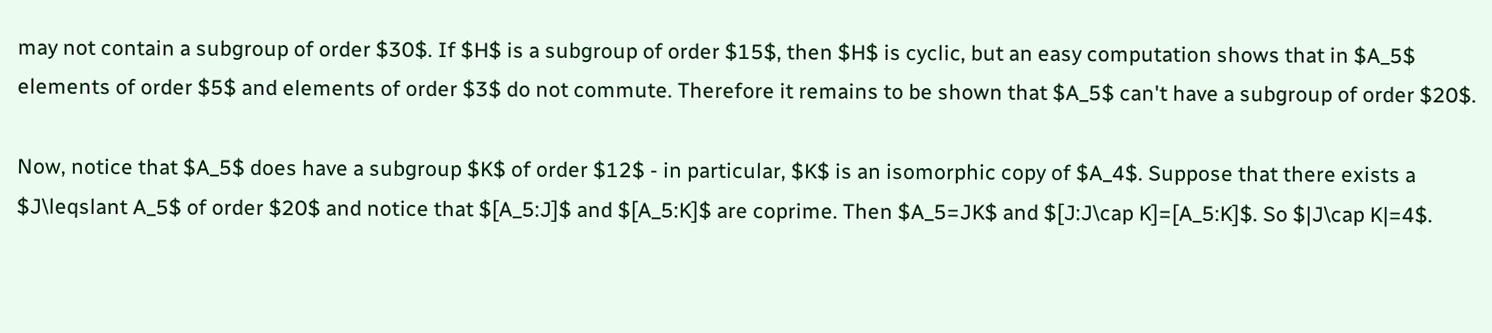may not contain a subgroup of order $30$. If $H$ is a subgroup of order $15$, then $H$ is cyclic, but an easy computation shows that in $A_5$ elements of order $5$ and elements of order $3$ do not commute. Therefore it remains to be shown that $A_5$ can't have a subgroup of order $20$.

Now, notice that $A_5$ does have a subgroup $K$ of order $12$ - in particular, $K$ is an isomorphic copy of $A_4$. Suppose that there exists a $J\leqslant A_5$ of order $20$ and notice that $[A_5:J]$ and $[A_5:K]$ are coprime. Then $A_5=JK$ and $[J:J\cap K]=[A_5:K]$. So $|J\cap K|=4$.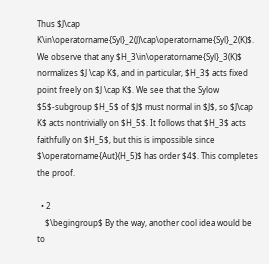Thus $J\cap K\in\operatorname{Syl}_2(J)\cap\operatorname{Syl}_2(K)$. We observe that any $H_3\in\operatorname{Syl}_3(K)$ normalizes $J \cap K$, and in particular, $H_3$ acts fixed point freely on $J \cap K$. We see that the Sylow $5$-subgroup $H_5$ of $J$ must normal in $J$, so $J\cap K$ acts nontrivially on $H_5$. It follows that $H_3$ acts faithfully on $H_5$, but this is impossible since $\operatorname{Aut}(H_5)$ has order $4$. This completes the proof.

  • 2
    $\begingroup$ By the way, another cool idea would be to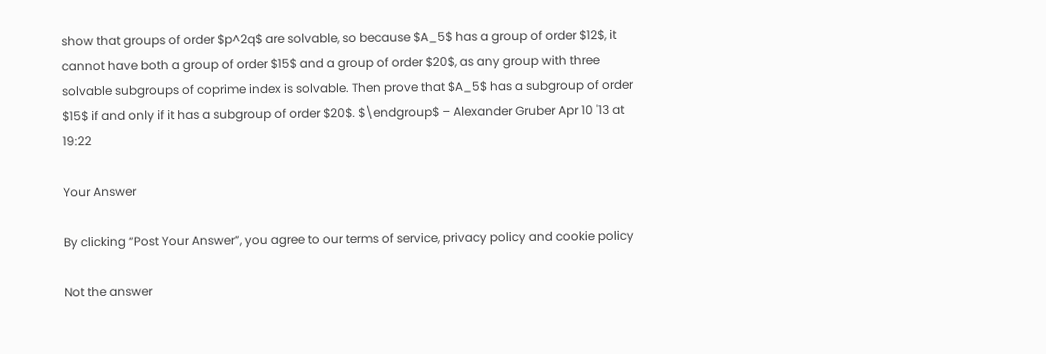show that groups of order $p^2q$ are solvable, so because $A_5$ has a group of order $12$, it cannot have both a group of order $15$ and a group of order $20$, as any group with three solvable subgroups of coprime index is solvable. Then prove that $A_5$ has a subgroup of order $15$ if and only if it has a subgroup of order $20$. $\endgroup$ – Alexander Gruber Apr 10 '13 at 19:22

Your Answer

By clicking “Post Your Answer”, you agree to our terms of service, privacy policy and cookie policy

Not the answer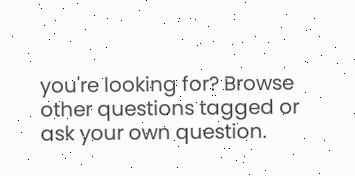you're looking for? Browse other questions tagged or ask your own question.